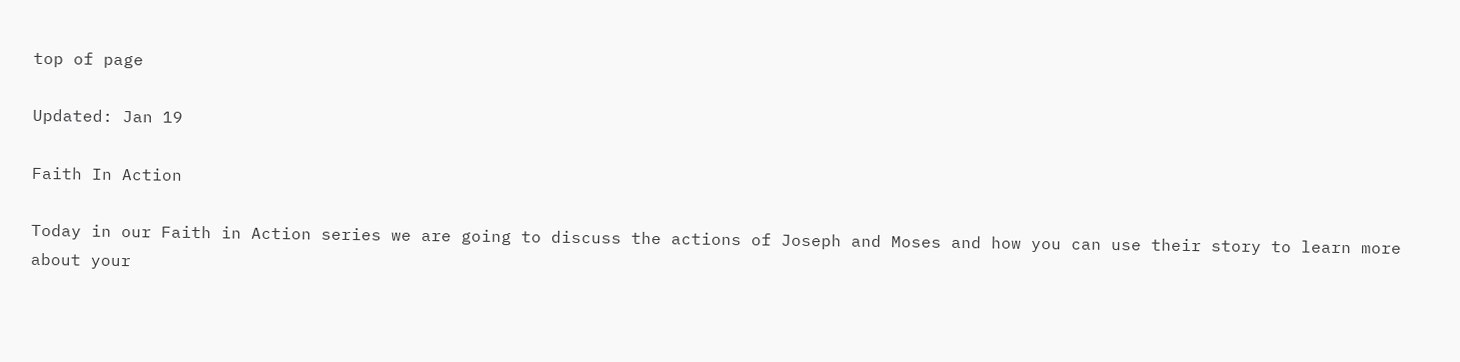top of page

Updated: Jan 19

Faith In Action

Today in our Faith in Action series we are going to discuss the actions of Joseph and Moses and how you can use their story to learn more about your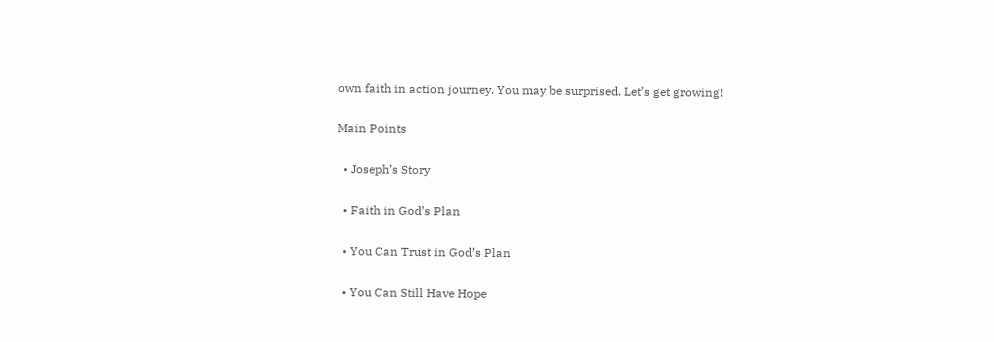own faith in action journey. You may be surprised. Let’s get growing!

Main Points

  • Joseph’s Story

  • Faith in God’s Plan

  • You Can Trust in God’s Plan

  • You Can Still Have Hope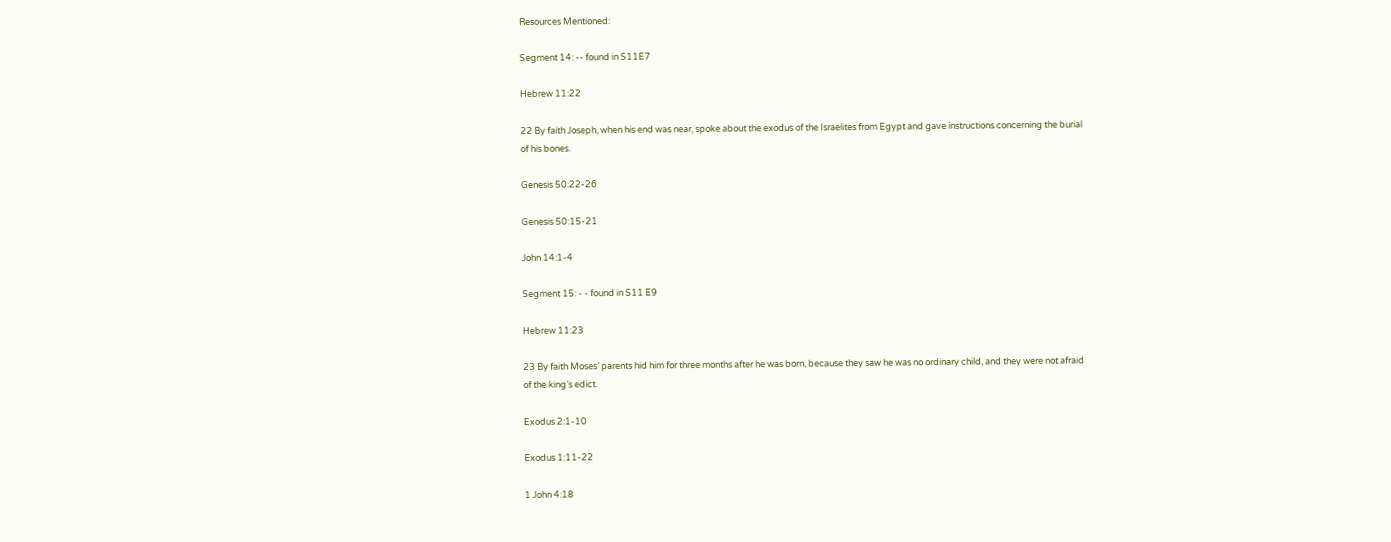Resources Mentioned:

Segment 14: -- found in S11E7

Hebrew 11:22

22 By faith Joseph, when his end was near, spoke about the exodus of the Israelites from Egypt and gave instructions concerning the burial of his bones.

Genesis 50:22-26

Genesis 50:15-21

John 14:1-4

Segment 15: - - found in S11 E9

Hebrew 11:23

23 By faith Moses’ parents hid him for three months after he was born, because they saw he was no ordinary child, and they were not afraid of the king’s edict.

Exodus 2:1-10

Exodus 1:11-22

1 John 4:18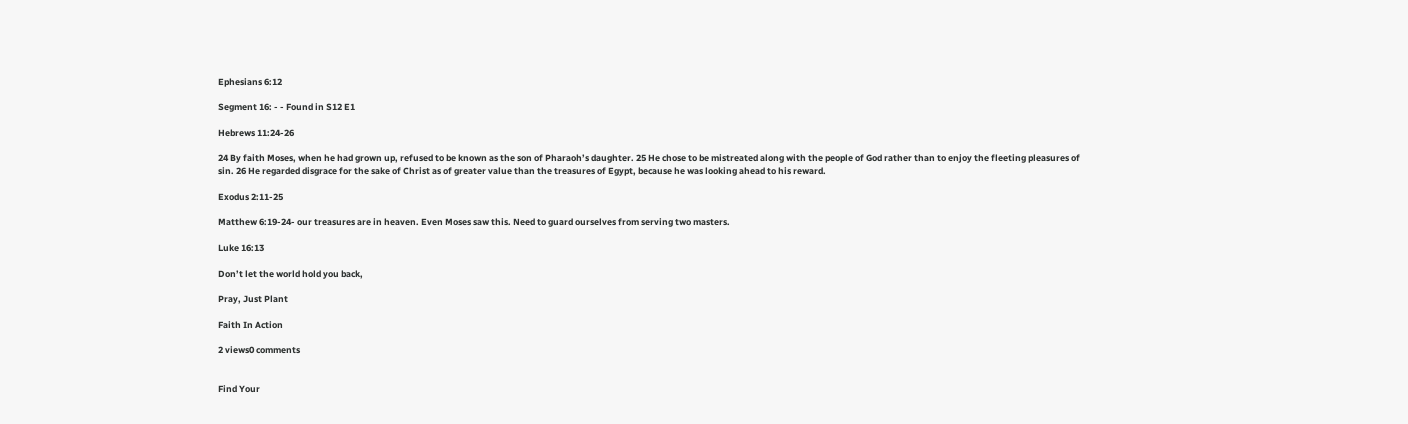Ephesians 6:12

Segment 16: - - Found in S12 E1

Hebrews 11:24-26

24 By faith Moses, when he had grown up, refused to be known as the son of Pharaoh’s daughter. 25 He chose to be mistreated along with the people of God rather than to enjoy the fleeting pleasures of sin. 26 He regarded disgrace for the sake of Christ as of greater value than the treasures of Egypt, because he was looking ahead to his reward.

Exodus 2:11-25

Matthew 6:19-24- our treasures are in heaven. Even Moses saw this. Need to guard ourselves from serving two masters.

Luke 16:13

Don’t let the world hold you back,

Pray, Just Plant

Faith In Action

2 views0 comments


Find Your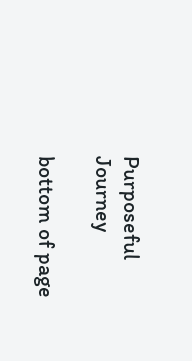Purposeful Journey

bottom of page